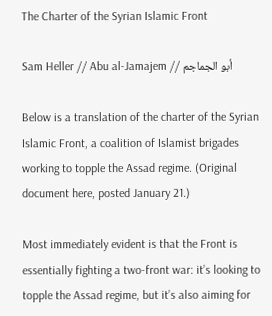The Charter of the Syrian Islamic Front

Sam Heller // Abu al-Jamajem // أبو الجماجم

Below is a translation of the charter of the Syrian Islamic Front, a coalition of Islamist brigades working to topple the Assad regime. (Original document here, posted January 21.)

Most immediately evident is that the Front is essentially fighting a two-front war: it’s looking to topple the Assad regime, but it’s also aiming for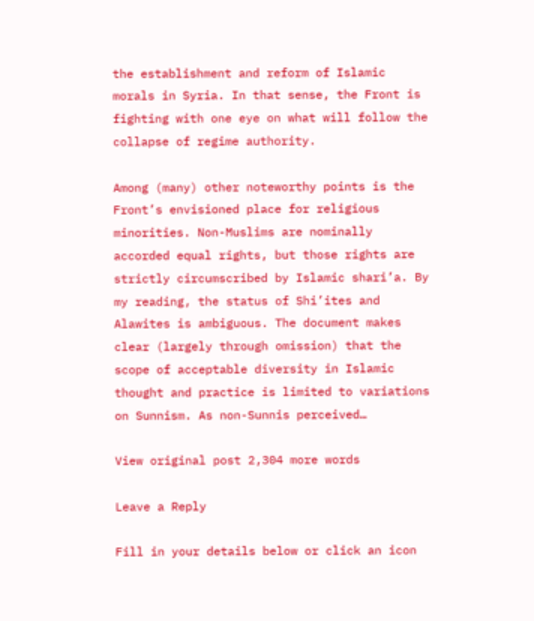the establishment and reform of Islamic morals in Syria. In that sense, the Front is fighting with one eye on what will follow the collapse of regime authority.

Among (many) other noteworthy points is the Front’s envisioned place for religious minorities. Non-Muslims are nominally accorded equal rights, but those rights are strictly circumscribed by Islamic shari’a. By my reading, the status of Shi’ites and Alawites is ambiguous. The document makes clear (largely through omission) that the scope of acceptable diversity in Islamic thought and practice is limited to variations on Sunnism. As non-Sunnis perceived…

View original post 2,304 more words

Leave a Reply

Fill in your details below or click an icon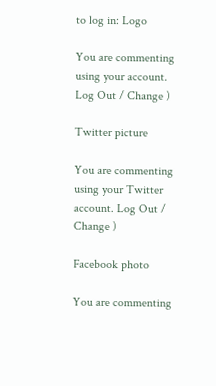to log in: Logo

You are commenting using your account. Log Out / Change )

Twitter picture

You are commenting using your Twitter account. Log Out / Change )

Facebook photo

You are commenting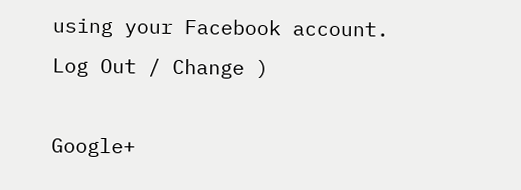using your Facebook account. Log Out / Change )

Google+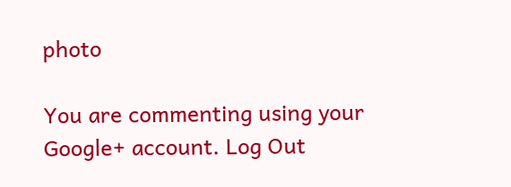photo

You are commenting using your Google+ account. Log Out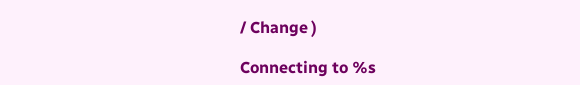/ Change )

Connecting to %s